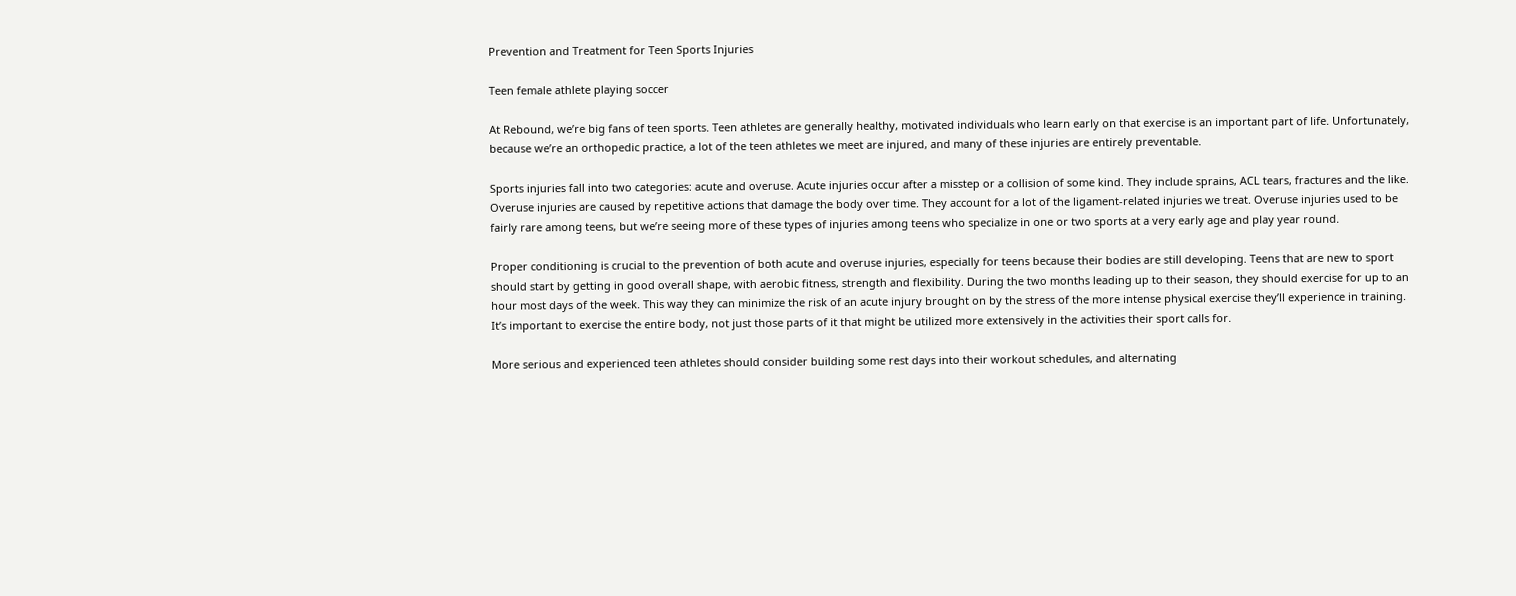Prevention and Treatment for Teen Sports Injuries

Teen female athlete playing soccer

At Rebound, we’re big fans of teen sports. Teen athletes are generally healthy, motivated individuals who learn early on that exercise is an important part of life. Unfortunately, because we’re an orthopedic practice, a lot of the teen athletes we meet are injured, and many of these injuries are entirely preventable.

Sports injuries fall into two categories: acute and overuse. Acute injuries occur after a misstep or a collision of some kind. They include sprains, ACL tears, fractures and the like. Overuse injuries are caused by repetitive actions that damage the body over time. They account for a lot of the ligament-related injuries we treat. Overuse injuries used to be fairly rare among teens, but we’re seeing more of these types of injuries among teens who specialize in one or two sports at a very early age and play year round.

Proper conditioning is crucial to the prevention of both acute and overuse injuries, especially for teens because their bodies are still developing. Teens that are new to sport should start by getting in good overall shape, with aerobic fitness, strength and flexibility. During the two months leading up to their season, they should exercise for up to an hour most days of the week. This way they can minimize the risk of an acute injury brought on by the stress of the more intense physical exercise they’ll experience in training. It’s important to exercise the entire body, not just those parts of it that might be utilized more extensively in the activities their sport calls for.

More serious and experienced teen athletes should consider building some rest days into their workout schedules, and alternating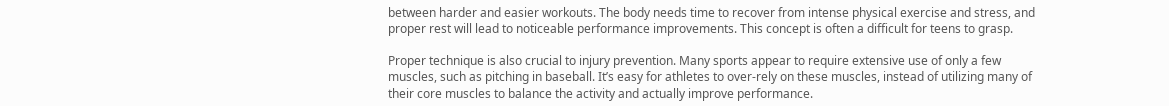between harder and easier workouts. The body needs time to recover from intense physical exercise and stress, and proper rest will lead to noticeable performance improvements. This concept is often a difficult for teens to grasp.

Proper technique is also crucial to injury prevention. Many sports appear to require extensive use of only a few muscles, such as pitching in baseball. It’s easy for athletes to over-rely on these muscles, instead of utilizing many of their core muscles to balance the activity and actually improve performance.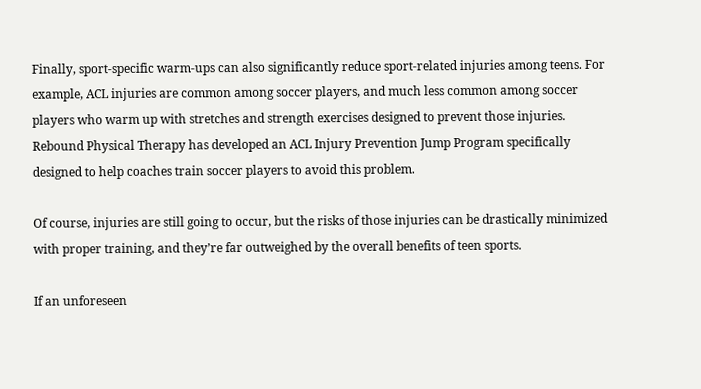Finally, sport-specific warm-ups can also significantly reduce sport-related injuries among teens. For example, ACL injuries are common among soccer players, and much less common among soccer players who warm up with stretches and strength exercises designed to prevent those injuries. Rebound Physical Therapy has developed an ACL Injury Prevention Jump Program specifically designed to help coaches train soccer players to avoid this problem.

Of course, injuries are still going to occur, but the risks of those injuries can be drastically minimized with proper training, and they’re far outweighed by the overall benefits of teen sports.

If an unforeseen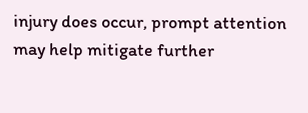injury does occur, prompt attention may help mitigate further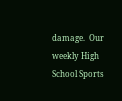damage.  Our weekly High School Sports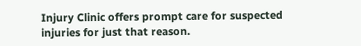Injury Clinic offers prompt care for suspected injuries for just that reason.